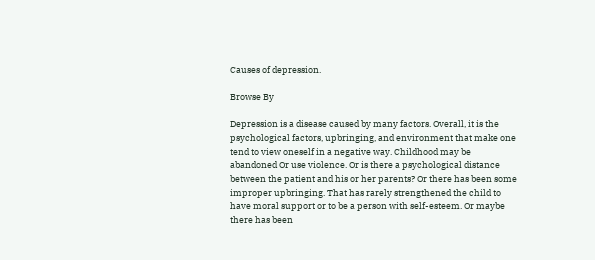Causes of depression.

Browse By

Depression is a disease caused by many factors. Overall, it is the psychological factors, upbringing, and environment that make one tend to view oneself in a negative way. Childhood may be abandoned Or use violence. Or is there a psychological distance between the patient and his or her parents? Or there has been some improper upbringing. That has rarely strengthened the child to have moral support or to be a person with self-esteem. Or maybe there has been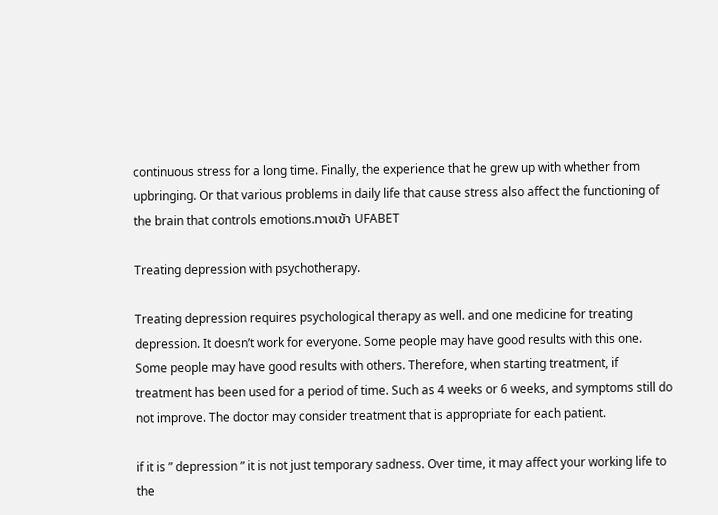continuous stress for a long time. Finally, the experience that he grew up with whether from upbringing. Or that various problems in daily life that cause stress also affect the functioning of the brain that controls emotions.ทางเข้า UFABET

Treating depression with psychotherapy.

Treating depression requires psychological therapy as well. and one medicine for treating depression. It doesn’t work for everyone. Some people may have good results with this one. Some people may have good results with others. Therefore, when starting treatment, if treatment has been used for a period of time. Such as 4 weeks or 6 weeks, and symptoms still do not improve. The doctor may consider treatment that is appropriate for each patient.

if it is ” depression ” it is not just temporary sadness. Over time, it may affect your working life to the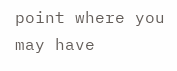point where you may have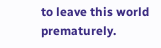to leave this world prematurely.